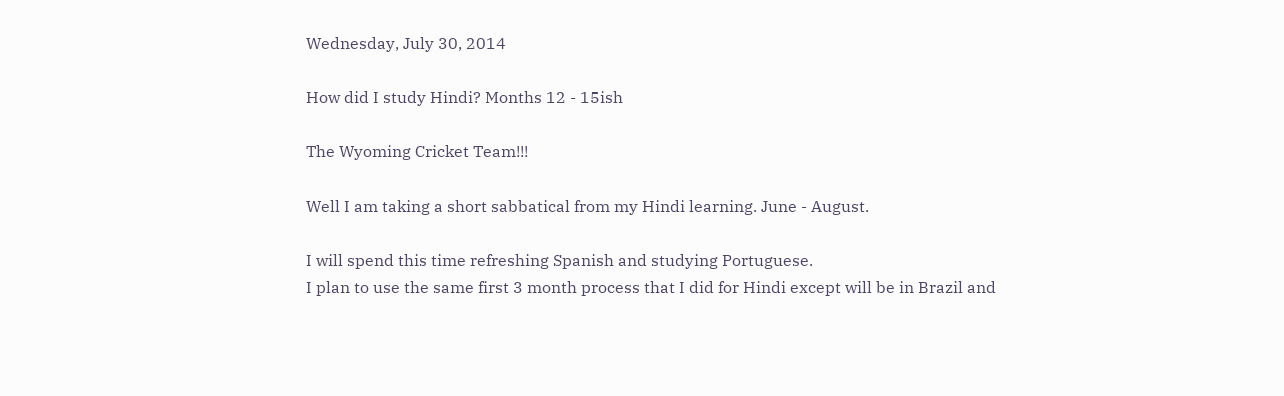Wednesday, July 30, 2014

How did I study Hindi? Months 12 - 15ish

The Wyoming Cricket Team!!!

Well I am taking a short sabbatical from my Hindi learning. June - August.

I will spend this time refreshing Spanish and studying Portuguese.
I plan to use the same first 3 month process that I did for Hindi except will be in Brazil and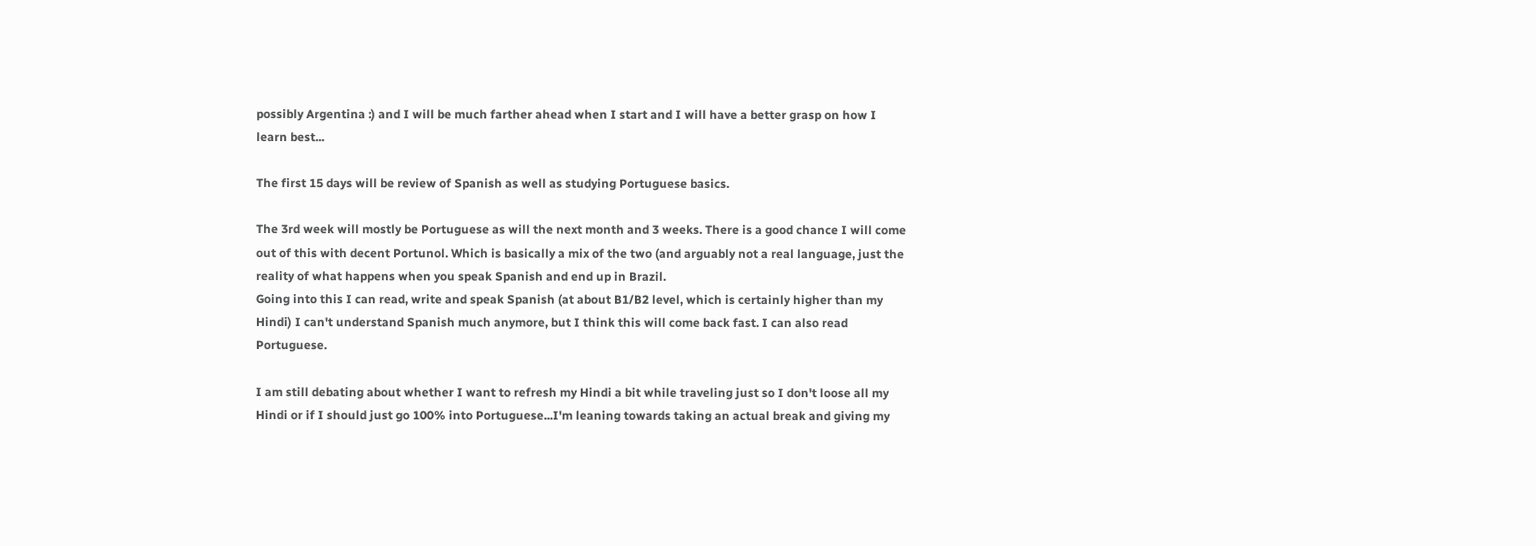possibly Argentina :) and I will be much farther ahead when I start and I will have a better grasp on how I learn best...

The first 15 days will be review of Spanish as well as studying Portuguese basics.

The 3rd week will mostly be Portuguese as will the next month and 3 weeks. There is a good chance I will come out of this with decent Portunol. Which is basically a mix of the two (and arguably not a real language, just the reality of what happens when you speak Spanish and end up in Brazil.
Going into this I can read, write and speak Spanish (at about B1/B2 level, which is certainly higher than my Hindi) I can't understand Spanish much anymore, but I think this will come back fast. I can also read Portuguese.

I am still debating about whether I want to refresh my Hindi a bit while traveling just so I don't loose all my Hindi or if I should just go 100% into Portuguese...I'm leaning towards taking an actual break and giving my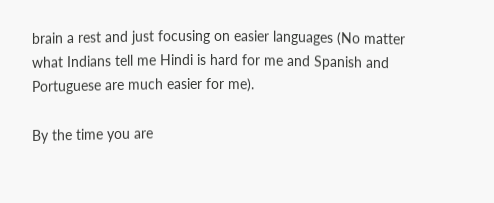brain a rest and just focusing on easier languages (No matter what Indians tell me Hindi is hard for me and Spanish and Portuguese are much easier for me).

By the time you are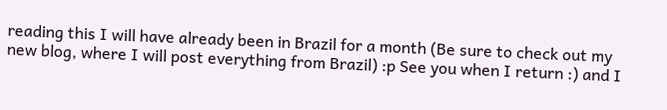reading this I will have already been in Brazil for a month (Be sure to check out my new blog, where I will post everything from Brazil) :p See you when I return :) and I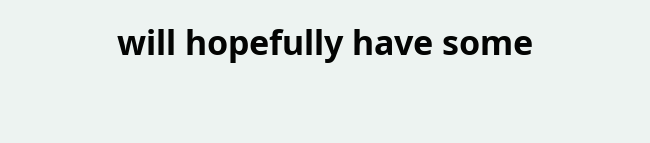will hopefully have some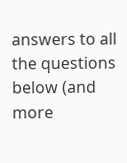answers to all the questions below (and more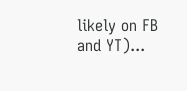likely on FB and YT)...